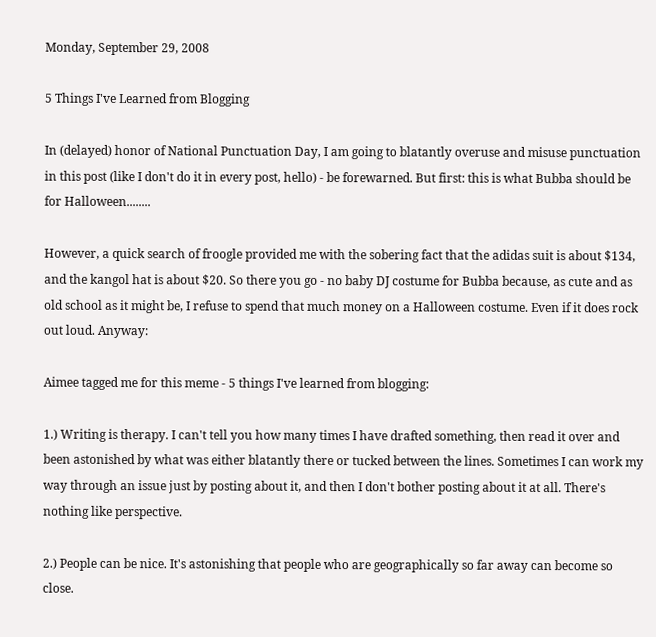Monday, September 29, 2008

5 Things I've Learned from Blogging

In (delayed) honor of National Punctuation Day, I am going to blatantly overuse and misuse punctuation in this post (like I don't do it in every post, hello) - be forewarned. But first: this is what Bubba should be for Halloween........

However, a quick search of froogle provided me with the sobering fact that the adidas suit is about $134, and the kangol hat is about $20. So there you go - no baby DJ costume for Bubba because, as cute and as old school as it might be, I refuse to spend that much money on a Halloween costume. Even if it does rock out loud. Anyway:

Aimee tagged me for this meme - 5 things I've learned from blogging:

1.) Writing is therapy. I can't tell you how many times I have drafted something, then read it over and been astonished by what was either blatantly there or tucked between the lines. Sometimes I can work my way through an issue just by posting about it, and then I don't bother posting about it at all. There's nothing like perspective.

2.) People can be nice. It's astonishing that people who are geographically so far away can become so close.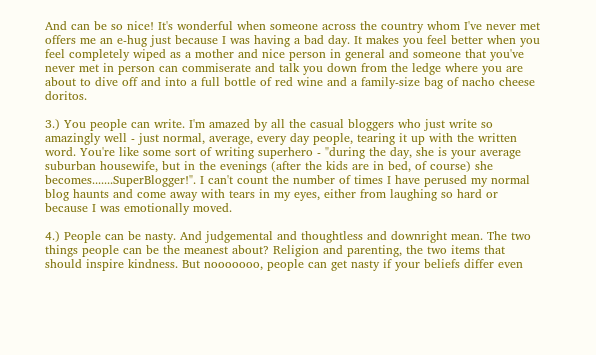And can be so nice! It's wonderful when someone across the country whom I've never met offers me an e-hug just because I was having a bad day. It makes you feel better when you feel completely wiped as a mother and nice person in general and someone that you've never met in person can commiserate and talk you down from the ledge where you are about to dive off and into a full bottle of red wine and a family-size bag of nacho cheese doritos.

3.) You people can write. I'm amazed by all the casual bloggers who just write so amazingly well - just normal, average, every day people, tearing it up with the written word. You're like some sort of writing superhero - "during the day, she is your average suburban housewife, but in the evenings (after the kids are in bed, of course) she becomes.......SuperBlogger!". I can't count the number of times I have perused my normal blog haunts and come away with tears in my eyes, either from laughing so hard or because I was emotionally moved.

4.) People can be nasty. And judgemental and thoughtless and downright mean. The two things people can be the meanest about? Religion and parenting, the two items that should inspire kindness. But nooooooo, people can get nasty if your beliefs differ even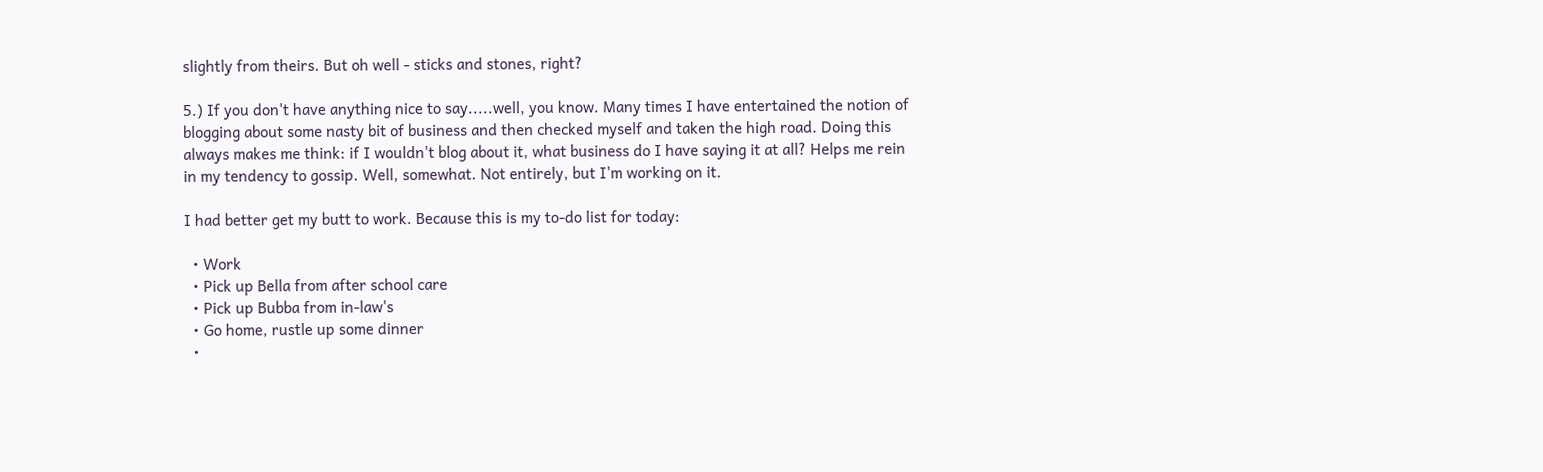slightly from theirs. But oh well - sticks and stones, right?

5.) If you don't have anything nice to say.....well, you know. Many times I have entertained the notion of blogging about some nasty bit of business and then checked myself and taken the high road. Doing this always makes me think: if I wouldn't blog about it, what business do I have saying it at all? Helps me rein in my tendency to gossip. Well, somewhat. Not entirely, but I'm working on it.

I had better get my butt to work. Because this is my to-do list for today:

  • Work
  • Pick up Bella from after school care
  • Pick up Bubba from in-law's
  • Go home, rustle up some dinner
  •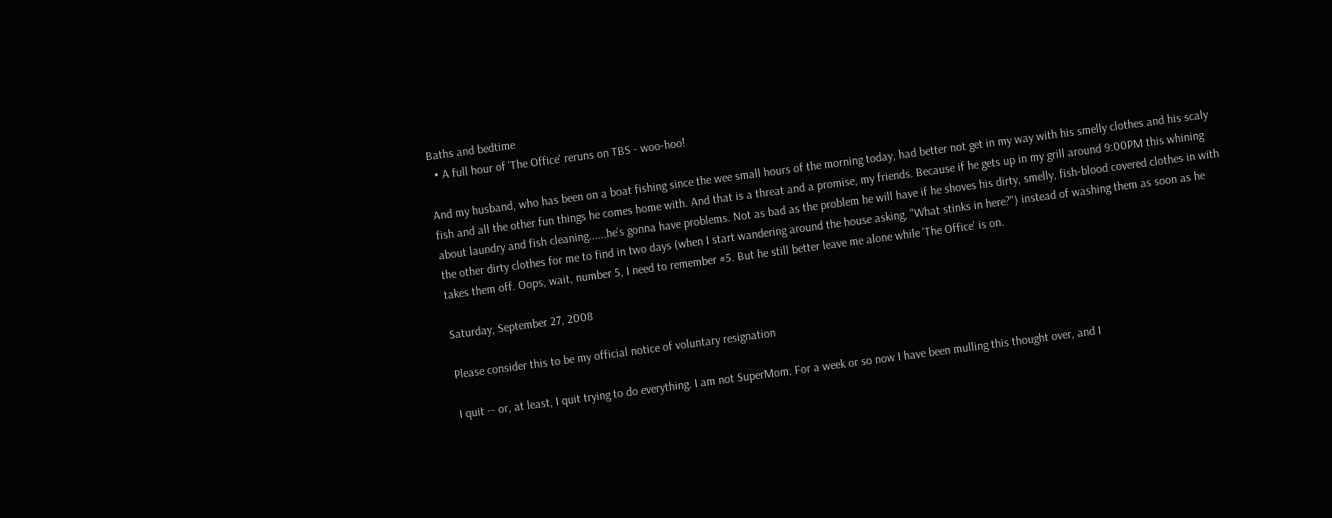Baths and bedtime
  • A full hour of 'The Office' reruns on TBS - woo-hoo!

And my husband, who has been on a boat fishing since the wee small hours of the morning today, had better not get in my way with his smelly clothes and his scaly fish and all the other fun things he comes home with. And that is a threat and a promise, my friends. Because if he gets up in my grill around 9:00PM this whining about laundry and fish cleaning......he's gonna have problems. Not as bad as the problem he will have if he shoves his dirty, smelly, fish-blood covered clothes in with the other dirty clothes for me to find in two days (when I start wandering around the house asking, "What stinks in here?") instead of washing them as soon as he takes them off. Oops, wait, number 5, I need to remember #5. But he still better leave me alone while 'The Office' is on.

Saturday, September 27, 2008

Please consider this to be my official notice of voluntary resignation

I quit -- or, at least, I quit trying to do everything. I am not SuperMom. For a week or so now I have been mulling this thought over, and I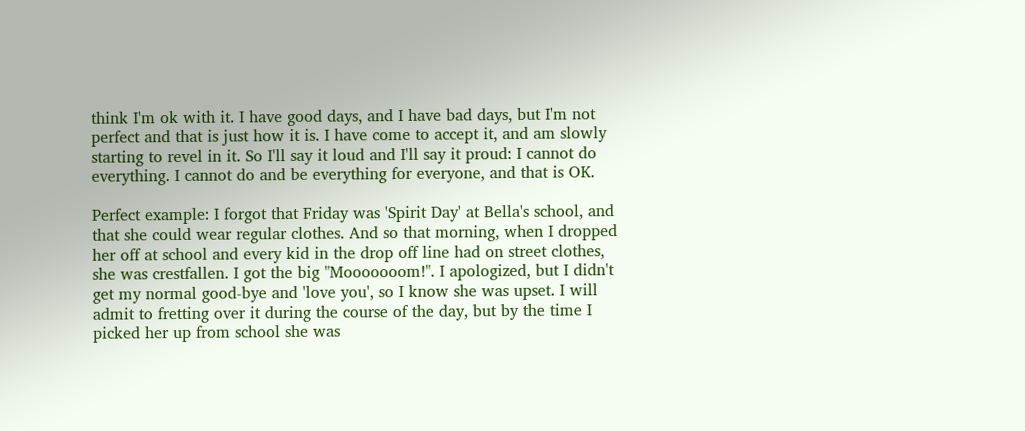think I'm ok with it. I have good days, and I have bad days, but I'm not perfect and that is just how it is. I have come to accept it, and am slowly starting to revel in it. So I'll say it loud and I'll say it proud: I cannot do everything. I cannot do and be everything for everyone, and that is OK.

Perfect example: I forgot that Friday was 'Spirit Day' at Bella's school, and that she could wear regular clothes. And so that morning, when I dropped her off at school and every kid in the drop off line had on street clothes, she was crestfallen. I got the big "Mooooooom!". I apologized, but I didn't get my normal good-bye and 'love you', so I know she was upset. I will admit to fretting over it during the course of the day, but by the time I picked her up from school she was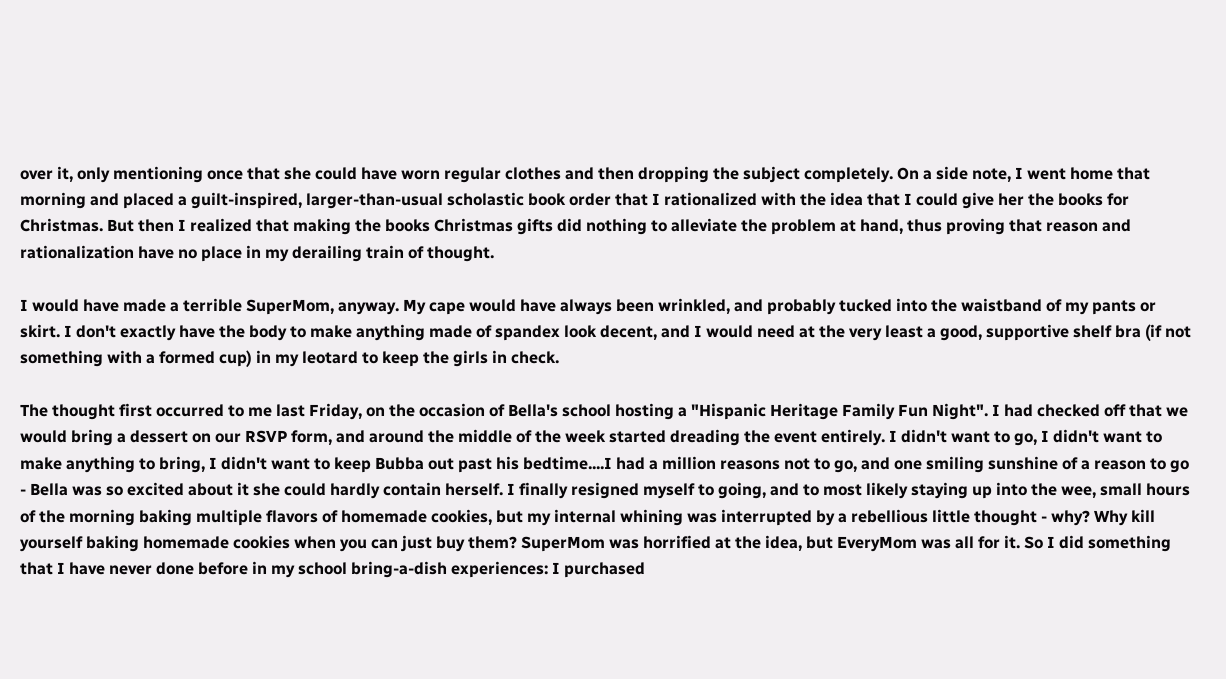over it, only mentioning once that she could have worn regular clothes and then dropping the subject completely. On a side note, I went home that morning and placed a guilt-inspired, larger-than-usual scholastic book order that I rationalized with the idea that I could give her the books for Christmas. But then I realized that making the books Christmas gifts did nothing to alleviate the problem at hand, thus proving that reason and rationalization have no place in my derailing train of thought.

I would have made a terrible SuperMom, anyway. My cape would have always been wrinkled, and probably tucked into the waistband of my pants or skirt. I don't exactly have the body to make anything made of spandex look decent, and I would need at the very least a good, supportive shelf bra (if not something with a formed cup) in my leotard to keep the girls in check.

The thought first occurred to me last Friday, on the occasion of Bella's school hosting a "Hispanic Heritage Family Fun Night". I had checked off that we would bring a dessert on our RSVP form, and around the middle of the week started dreading the event entirely. I didn't want to go, I didn't want to make anything to bring, I didn't want to keep Bubba out past his bedtime....I had a million reasons not to go, and one smiling sunshine of a reason to go - Bella was so excited about it she could hardly contain herself. I finally resigned myself to going, and to most likely staying up into the wee, small hours of the morning baking multiple flavors of homemade cookies, but my internal whining was interrupted by a rebellious little thought - why? Why kill yourself baking homemade cookies when you can just buy them? SuperMom was horrified at the idea, but EveryMom was all for it. So I did something that I have never done before in my school bring-a-dish experiences: I purchased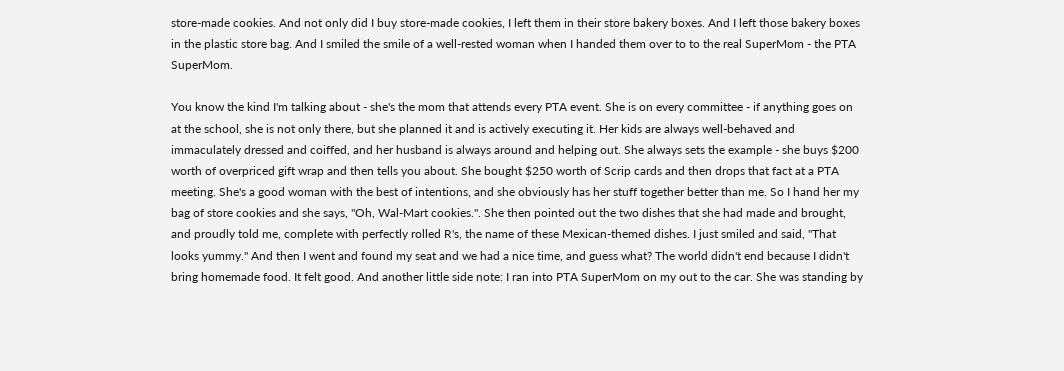store-made cookies. And not only did I buy store-made cookies, I left them in their store bakery boxes. And I left those bakery boxes in the plastic store bag. And I smiled the smile of a well-rested woman when I handed them over to to the real SuperMom - the PTA SuperMom.

You know the kind I'm talking about - she's the mom that attends every PTA event. She is on every committee - if anything goes on at the school, she is not only there, but she planned it and is actively executing it. Her kids are always well-behaved and immaculately dressed and coiffed, and her husband is always around and helping out. She always sets the example - she buys $200 worth of overpriced gift wrap and then tells you about. She bought $250 worth of Scrip cards and then drops that fact at a PTA meeting. She's a good woman with the best of intentions, and she obviously has her stuff together better than me. So I hand her my bag of store cookies and she says, "Oh, Wal-Mart cookies.". She then pointed out the two dishes that she had made and brought, and proudly told me, complete with perfectly rolled R's, the name of these Mexican-themed dishes. I just smiled and said, "That looks yummy." And then I went and found my seat and we had a nice time, and guess what? The world didn't end because I didn't bring homemade food. It felt good. And another little side note: I ran into PTA SuperMom on my out to the car. She was standing by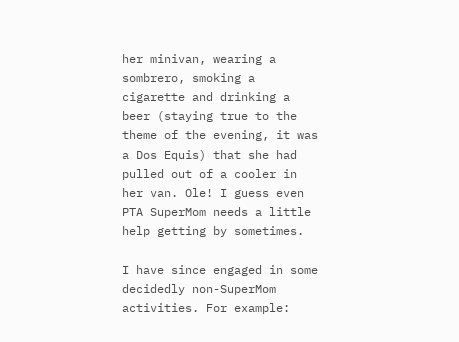her minivan, wearing a sombrero, smoking a cigarette and drinking a beer (staying true to the theme of the evening, it was a Dos Equis) that she had pulled out of a cooler in her van. Ole! I guess even PTA SuperMom needs a little help getting by sometimes.

I have since engaged in some decidedly non-SuperMom activities. For example: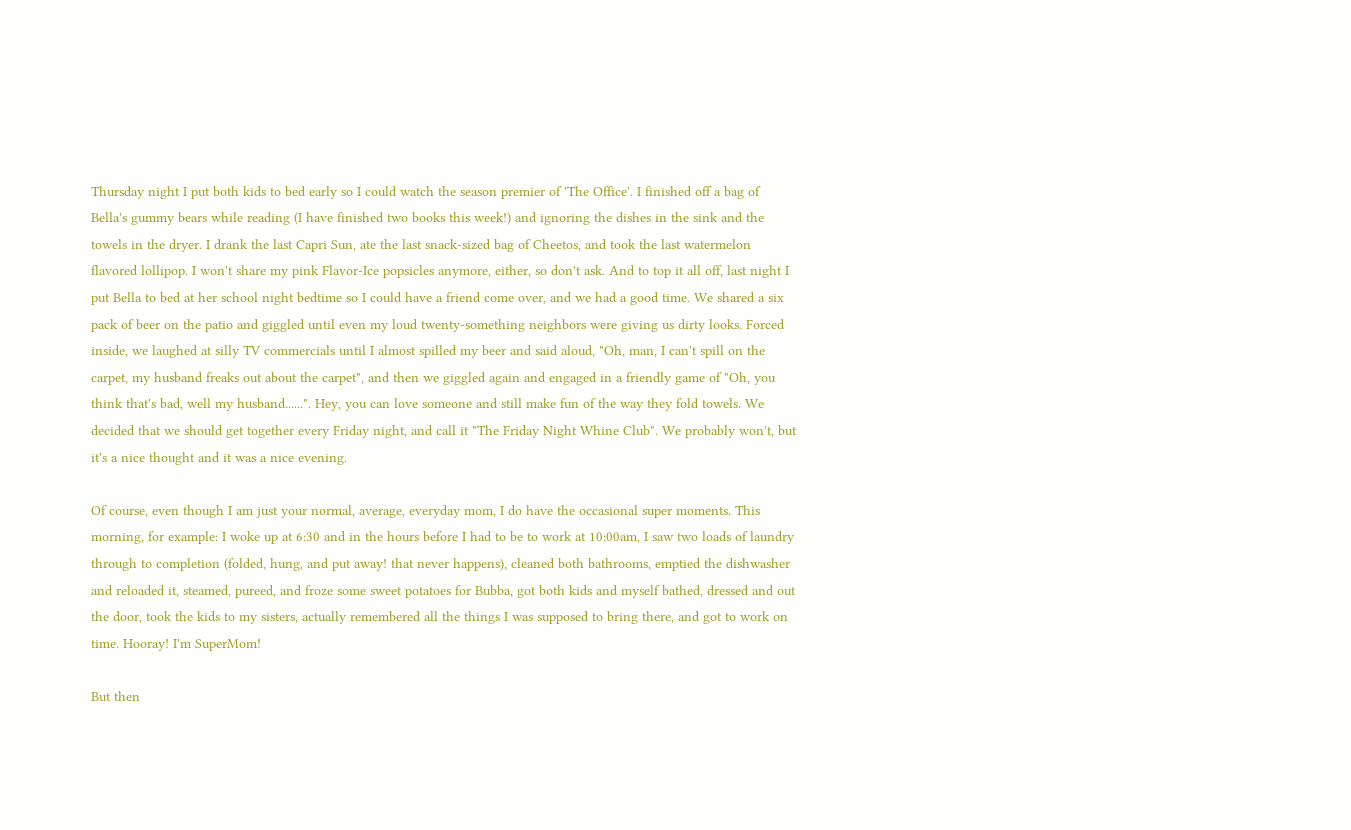Thursday night I put both kids to bed early so I could watch the season premier of 'The Office'. I finished off a bag of Bella's gummy bears while reading (I have finished two books this week!) and ignoring the dishes in the sink and the towels in the dryer. I drank the last Capri Sun, ate the last snack-sized bag of Cheetos, and took the last watermelon flavored lollipop. I won't share my pink Flavor-Ice popsicles anymore, either, so don't ask. And to top it all off, last night I put Bella to bed at her school night bedtime so I could have a friend come over, and we had a good time. We shared a six pack of beer on the patio and giggled until even my loud twenty-something neighbors were giving us dirty looks. Forced inside, we laughed at silly TV commercials until I almost spilled my beer and said aloud, "Oh, man, I can't spill on the carpet, my husband freaks out about the carpet", and then we giggled again and engaged in a friendly game of "Oh, you think that's bad, well my husband......". Hey, you can love someone and still make fun of the way they fold towels. We decided that we should get together every Friday night, and call it "The Friday Night Whine Club". We probably won't, but it's a nice thought and it was a nice evening.

Of course, even though I am just your normal, average, everyday mom, I do have the occasional super moments. This morning, for example: I woke up at 6:30 and in the hours before I had to be to work at 10:00am, I saw two loads of laundry through to completion (folded, hung, and put away! that never happens), cleaned both bathrooms, emptied the dishwasher and reloaded it, steamed, pureed, and froze some sweet potatoes for Bubba, got both kids and myself bathed, dressed and out the door, took the kids to my sisters, actually remembered all the things I was supposed to bring there, and got to work on time. Hooray! I'm SuperMom!

But then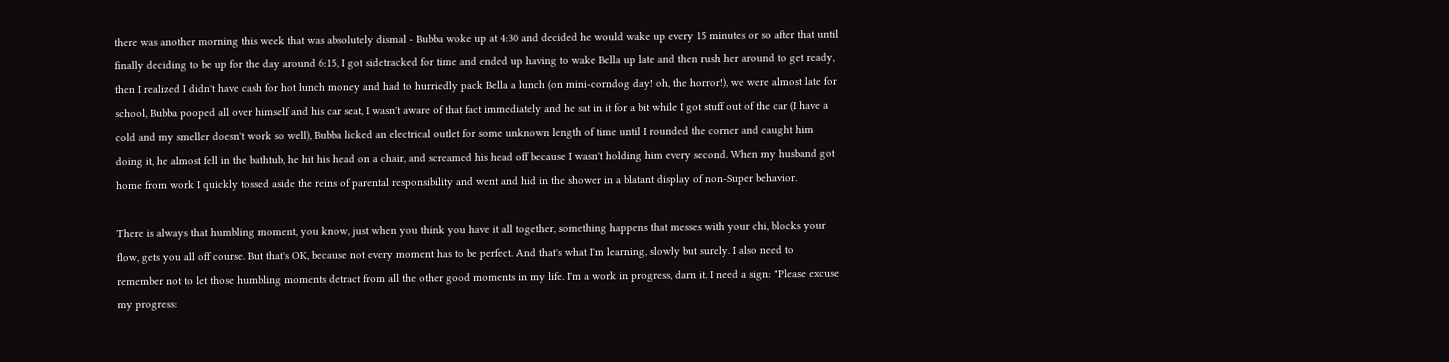there was another morning this week that was absolutely dismal - Bubba woke up at 4:30 and decided he would wake up every 15 minutes or so after that until finally deciding to be up for the day around 6:15, I got sidetracked for time and ended up having to wake Bella up late and then rush her around to get ready, then I realized I didn't have cash for hot lunch money and had to hurriedly pack Bella a lunch (on mini-corndog day! oh, the horror!), we were almost late for school, Bubba pooped all over himself and his car seat, I wasn't aware of that fact immediately and he sat in it for a bit while I got stuff out of the car (I have a cold and my smeller doesn't work so well), Bubba licked an electrical outlet for some unknown length of time until I rounded the corner and caught him doing it, he almost fell in the bathtub, he hit his head on a chair, and screamed his head off because I wasn't holding him every second. When my husband got home from work I quickly tossed aside the reins of parental responsibility and went and hid in the shower in a blatant display of non-Super behavior.

There is always that humbling moment, you know, just when you think you have it all together, something happens that messes with your chi, blocks your flow, gets you all off course. But that's OK, because not every moment has to be perfect. And that's what I'm learning, slowly but surely. I also need to remember not to let those humbling moments detract from all the other good moments in my life. I'm a work in progress, darn it. I need a sign: "Please excuse my progress: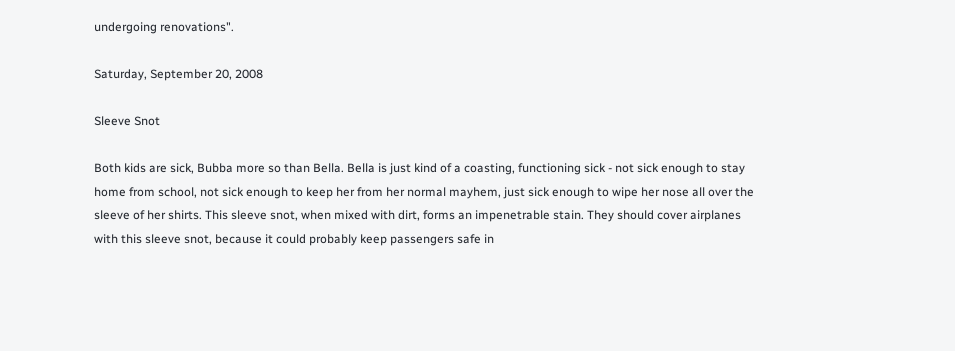undergoing renovations".

Saturday, September 20, 2008

Sleeve Snot

Both kids are sick, Bubba more so than Bella. Bella is just kind of a coasting, functioning sick - not sick enough to stay home from school, not sick enough to keep her from her normal mayhem, just sick enough to wipe her nose all over the sleeve of her shirts. This sleeve snot, when mixed with dirt, forms an impenetrable stain. They should cover airplanes with this sleeve snot, because it could probably keep passengers safe in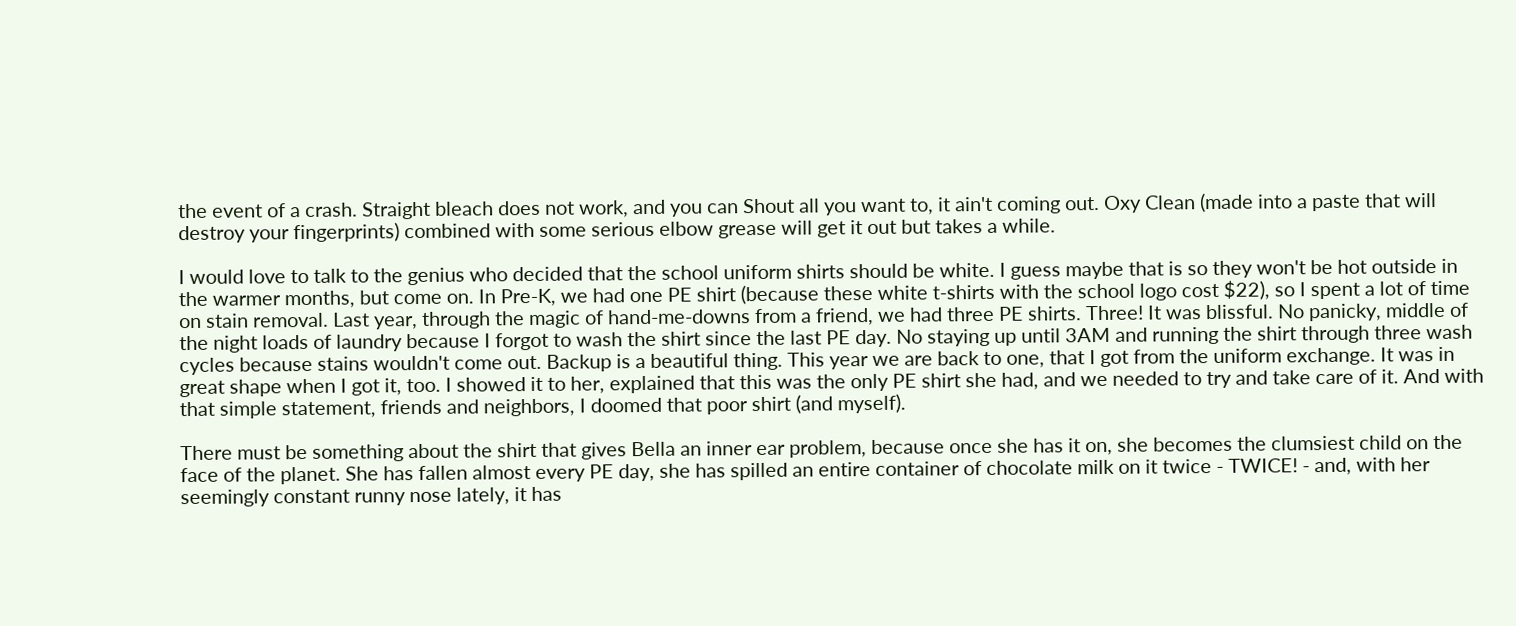the event of a crash. Straight bleach does not work, and you can Shout all you want to, it ain't coming out. Oxy Clean (made into a paste that will destroy your fingerprints) combined with some serious elbow grease will get it out but takes a while.

I would love to talk to the genius who decided that the school uniform shirts should be white. I guess maybe that is so they won't be hot outside in the warmer months, but come on. In Pre-K, we had one PE shirt (because these white t-shirts with the school logo cost $22), so I spent a lot of time on stain removal. Last year, through the magic of hand-me-downs from a friend, we had three PE shirts. Three! It was blissful. No panicky, middle of the night loads of laundry because I forgot to wash the shirt since the last PE day. No staying up until 3AM and running the shirt through three wash cycles because stains wouldn't come out. Backup is a beautiful thing. This year we are back to one, that I got from the uniform exchange. It was in great shape when I got it, too. I showed it to her, explained that this was the only PE shirt she had, and we needed to try and take care of it. And with that simple statement, friends and neighbors, I doomed that poor shirt (and myself).

There must be something about the shirt that gives Bella an inner ear problem, because once she has it on, she becomes the clumsiest child on the face of the planet. She has fallen almost every PE day, she has spilled an entire container of chocolate milk on it twice - TWICE! - and, with her seemingly constant runny nose lately, it has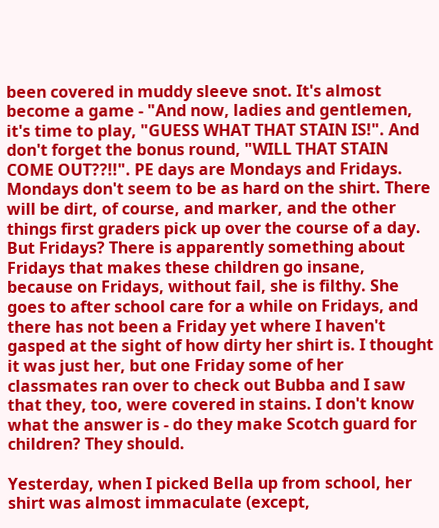been covered in muddy sleeve snot. It's almost become a game - "And now, ladies and gentlemen, it's time to play, "GUESS WHAT THAT STAIN IS!". And don't forget the bonus round, "WILL THAT STAIN COME OUT??!!". PE days are Mondays and Fridays. Mondays don't seem to be as hard on the shirt. There will be dirt, of course, and marker, and the other things first graders pick up over the course of a day. But Fridays? There is apparently something about Fridays that makes these children go insane, because on Fridays, without fail, she is filthy. She goes to after school care for a while on Fridays, and there has not been a Friday yet where I haven't gasped at the sight of how dirty her shirt is. I thought it was just her, but one Friday some of her classmates ran over to check out Bubba and I saw that they, too, were covered in stains. I don't know what the answer is - do they make Scotch guard for children? They should.

Yesterday, when I picked Bella up from school, her shirt was almost immaculate (except,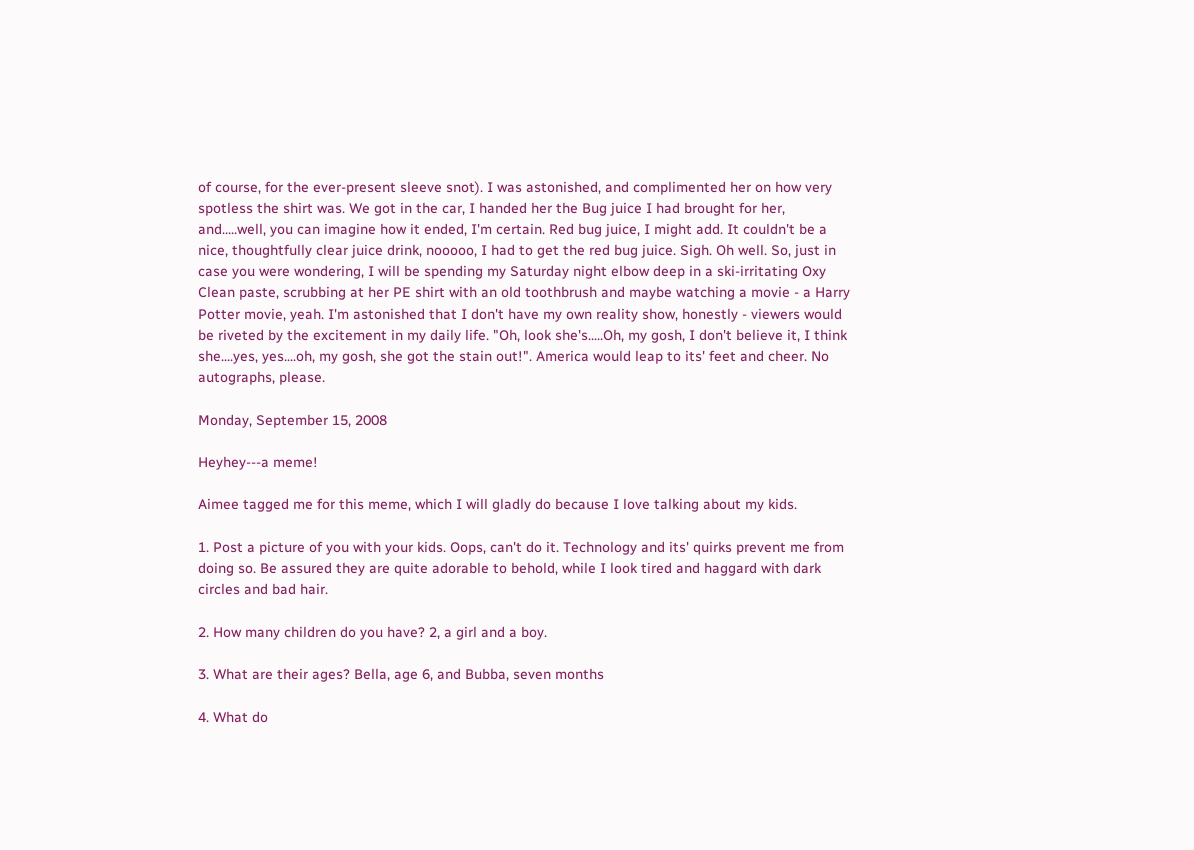of course, for the ever-present sleeve snot). I was astonished, and complimented her on how very spotless the shirt was. We got in the car, I handed her the Bug juice I had brought for her, and.....well, you can imagine how it ended, I'm certain. Red bug juice, I might add. It couldn't be a nice, thoughtfully clear juice drink, nooooo, I had to get the red bug juice. Sigh. Oh well. So, just in case you were wondering, I will be spending my Saturday night elbow deep in a ski-irritating Oxy Clean paste, scrubbing at her PE shirt with an old toothbrush and maybe watching a movie - a Harry Potter movie, yeah. I'm astonished that I don't have my own reality show, honestly - viewers would be riveted by the excitement in my daily life. "Oh, look she's.....Oh, my gosh, I don't believe it, I think she....yes, yes....oh, my gosh, she got the stain out!". America would leap to its' feet and cheer. No autographs, please.

Monday, September 15, 2008

Heyhey---a meme!

Aimee tagged me for this meme, which I will gladly do because I love talking about my kids.

1. Post a picture of you with your kids. Oops, can't do it. Technology and its' quirks prevent me from doing so. Be assured they are quite adorable to behold, while I look tired and haggard with dark circles and bad hair.

2. How many children do you have? 2, a girl and a boy.

3. What are their ages? Bella, age 6, and Bubba, seven months

4. What do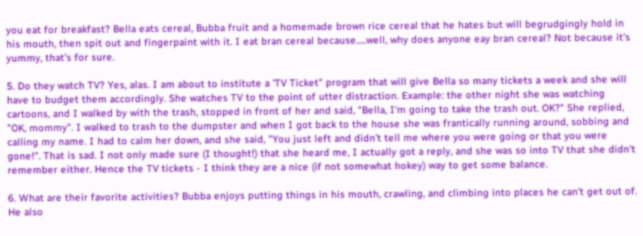you eat for breakfast? Bella eats cereal, Bubba fruit and a homemade brown rice cereal that he hates but will begrudgingly hold in his mouth, then spit out and fingerpaint with it. I eat bran cereal because.....well, why does anyone eay bran cereal? Not because it's yummy, that's for sure.

5. Do they watch TV? Yes, alas. I am about to institute a 'TV Ticket" program that will give Bella so many tickets a week and she will have to budget them accordingly. She watches TV to the point of utter distraction. Example: the other night she was watching cartoons, and I walked by with the trash, stopped in front of her and said, "Bella, I'm going to take the trash out. OK?" She replied, "OK, mommy". I walked to trash to the dumpster and when I got back to the house she was frantically running around, sobbing and calling my name. I had to calm her down, and she said, "You just left and didn't tell me where you were going or that you were gone!". That is sad. I not only made sure (I thought!) that she heard me, I actually got a reply, and she was so into TV that she didn't remember either. Hence the TV tickets - I think they are a nice (if not somewhat hokey) way to get some balance.

6. What are their favorite activities? Bubba enjoys putting things in his mouth, crawling, and climbing into places he can't get out of. He also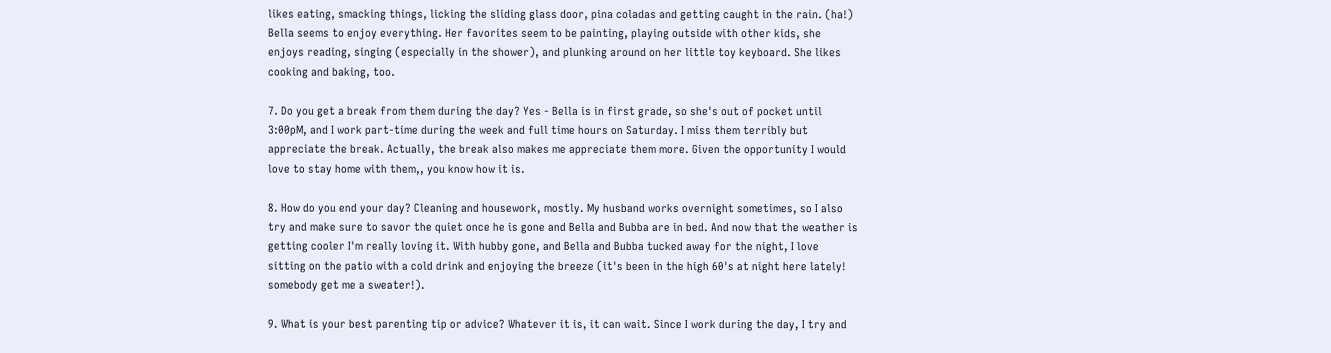likes eating, smacking things, licking the sliding glass door, pina coladas and getting caught in the rain. (ha!) Bella seems to enjoy everything. Her favorites seem to be painting, playing outside with other kids, she enjoys reading, singing (especially in the shower), and plunking around on her little toy keyboard. She likes cooking and baking, too.

7. Do you get a break from them during the day? Yes - Bella is in first grade, so she's out of pocket until 3:00pM, and I work part-time during the week and full time hours on Saturday. I miss them terribly but appreciate the break. Actually, the break also makes me appreciate them more. Given the opportunity I would love to stay home with them,, you know how it is.

8. How do you end your day? Cleaning and housework, mostly. My husband works overnight sometimes, so I also try and make sure to savor the quiet once he is gone and Bella and Bubba are in bed. And now that the weather is getting cooler I'm really loving it. With hubby gone, and Bella and Bubba tucked away for the night, I love sitting on the patio with a cold drink and enjoying the breeze (it's been in the high 60's at night here lately! somebody get me a sweater!).

9. What is your best parenting tip or advice? Whatever it is, it can wait. Since I work during the day, I try and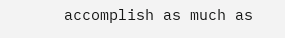accomplish as much as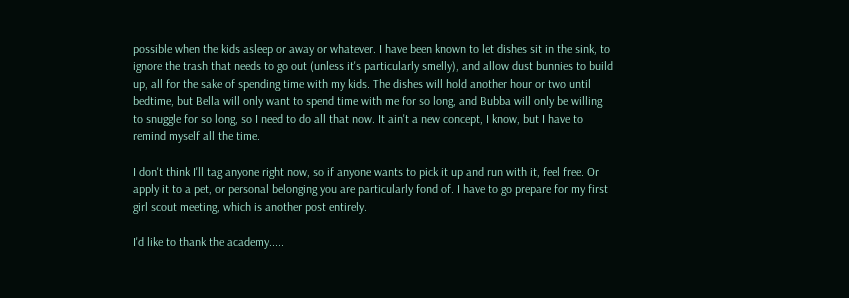possible when the kids asleep or away or whatever. I have been known to let dishes sit in the sink, to ignore the trash that needs to go out (unless it's particularly smelly), and allow dust bunnies to build up, all for the sake of spending time with my kids. The dishes will hold another hour or two until bedtime, but Bella will only want to spend time with me for so long, and Bubba will only be willing to snuggle for so long, so I need to do all that now. It ain't a new concept, I know, but I have to remind myself all the time.

I don't think I'll tag anyone right now, so if anyone wants to pick it up and run with it, feel free. Or apply it to a pet, or personal belonging you are particularly fond of. I have to go prepare for my first girl scout meeting, which is another post entirely.

I'd like to thank the academy.....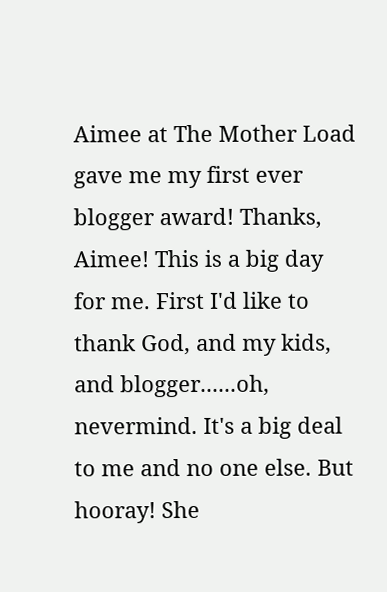Aimee at The Mother Load gave me my first ever blogger award! Thanks, Aimee! This is a big day for me. First I'd like to thank God, and my kids, and blogger......oh, nevermind. It's a big deal to me and no one else. But hooray! She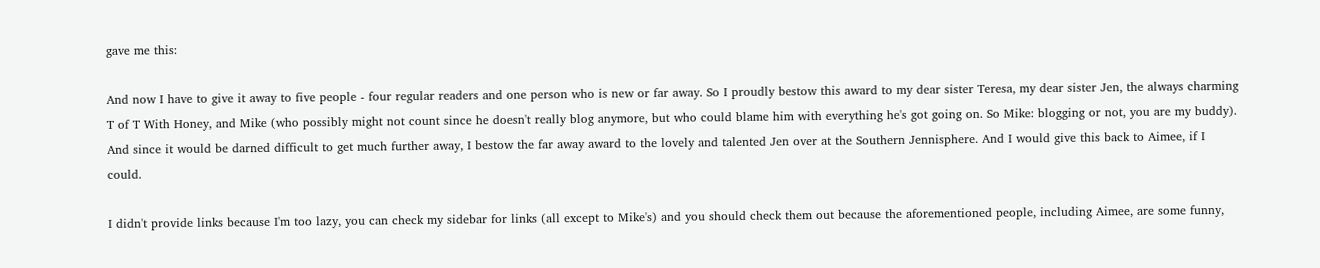gave me this:

And now I have to give it away to five people - four regular readers and one person who is new or far away. So I proudly bestow this award to my dear sister Teresa, my dear sister Jen, the always charming T of T With Honey, and Mike (who possibly might not count since he doesn't really blog anymore, but who could blame him with everything he's got going on. So Mike: blogging or not, you are my buddy). And since it would be darned difficult to get much further away, I bestow the far away award to the lovely and talented Jen over at the Southern Jennisphere. And I would give this back to Aimee, if I could.

I didn't provide links because I'm too lazy, you can check my sidebar for links (all except to Mike's) and you should check them out because the aforementioned people, including Aimee, are some funny,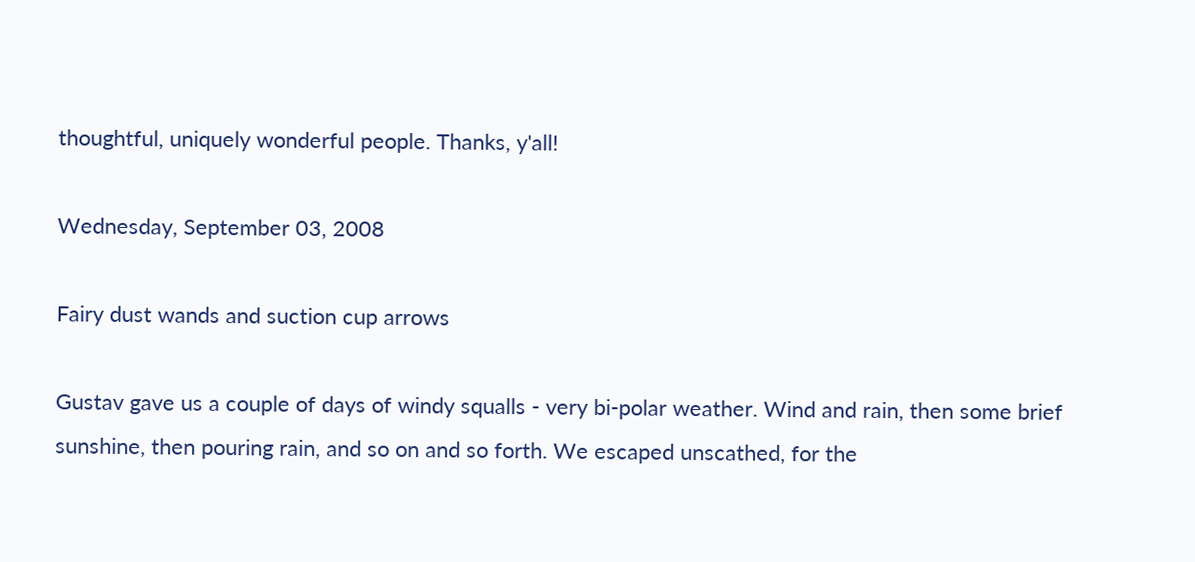thoughtful, uniquely wonderful people. Thanks, y'all!

Wednesday, September 03, 2008

Fairy dust wands and suction cup arrows

Gustav gave us a couple of days of windy squalls - very bi-polar weather. Wind and rain, then some brief sunshine, then pouring rain, and so on and so forth. We escaped unscathed, for the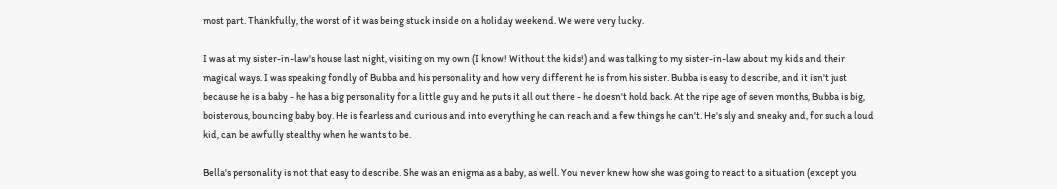most part. Thankfully, the worst of it was being stuck inside on a holiday weekend. We were very lucky.

I was at my sister-in-law's house last night, visiting on my own (I know! Without the kids!) and was talking to my sister-in-law about my kids and their magical ways. I was speaking fondly of Bubba and his personality and how very different he is from his sister. Bubba is easy to describe, and it isn't just because he is a baby - he has a big personality for a little guy and he puts it all out there - he doesn't hold back. At the ripe age of seven months, Bubba is big, boisterous, bouncing baby boy. He is fearless and curious and into everything he can reach and a few things he can't. He's sly and sneaky and, for such a loud kid, can be awfully stealthy when he wants to be.

Bella's personality is not that easy to describe. She was an enigma as a baby, as well. You never knew how she was going to react to a situation (except you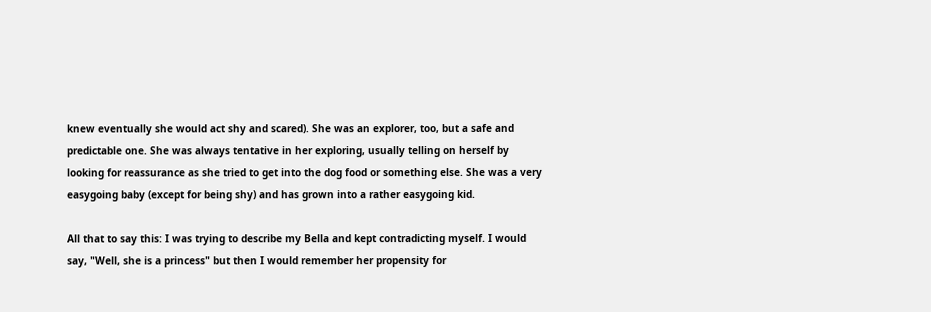knew eventually she would act shy and scared). She was an explorer, too, but a safe and predictable one. She was always tentative in her exploring, usually telling on herself by looking for reassurance as she tried to get into the dog food or something else. She was a very easygoing baby (except for being shy) and has grown into a rather easygoing kid.

All that to say this: I was trying to describe my Bella and kept contradicting myself. I would say, "Well, she is a princess" but then I would remember her propensity for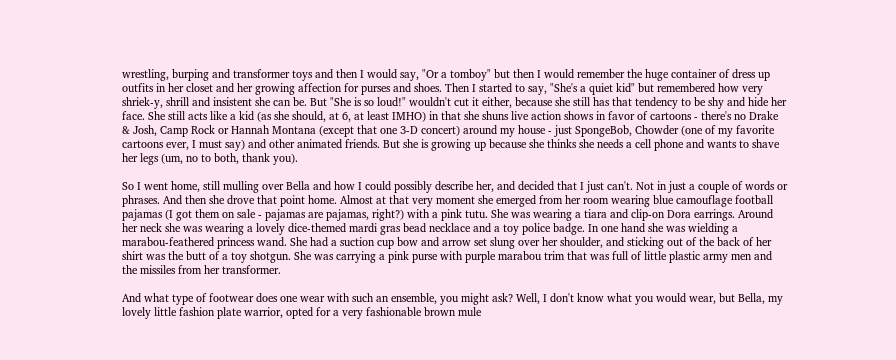wrestling, burping and transformer toys and then I would say, "Or a tomboy" but then I would remember the huge container of dress up outfits in her closet and her growing affection for purses and shoes. Then I started to say, "She's a quiet kid" but remembered how very shriek-y, shrill and insistent she can be. But "She is so loud!" wouldn't cut it either, because she still has that tendency to be shy and hide her face. She still acts like a kid (as she should, at 6, at least IMHO) in that she shuns live action shows in favor of cartoons - there's no Drake & Josh, Camp Rock or Hannah Montana (except that one 3-D concert) around my house - just SpongeBob, Chowder (one of my favorite cartoons ever, I must say) and other animated friends. But she is growing up because she thinks she needs a cell phone and wants to shave her legs (um, no to both, thank you).

So I went home, still mulling over Bella and how I could possibly describe her, and decided that I just can't. Not in just a couple of words or phrases. And then she drove that point home. Almost at that very moment she emerged from her room wearing blue camouflage football pajamas (I got them on sale - pajamas are pajamas, right?) with a pink tutu. She was wearing a tiara and clip-on Dora earrings. Around her neck she was wearing a lovely dice-themed mardi gras bead necklace and a toy police badge. In one hand she was wielding a marabou-feathered princess wand. She had a suction cup bow and arrow set slung over her shoulder, and sticking out of the back of her shirt was the butt of a toy shotgun. She was carrying a pink purse with purple marabou trim that was full of little plastic army men and the missiles from her transformer.

And what type of footwear does one wear with such an ensemble, you might ask? Well, I don't know what you would wear, but Bella, my lovely little fashion plate warrior, opted for a very fashionable brown mule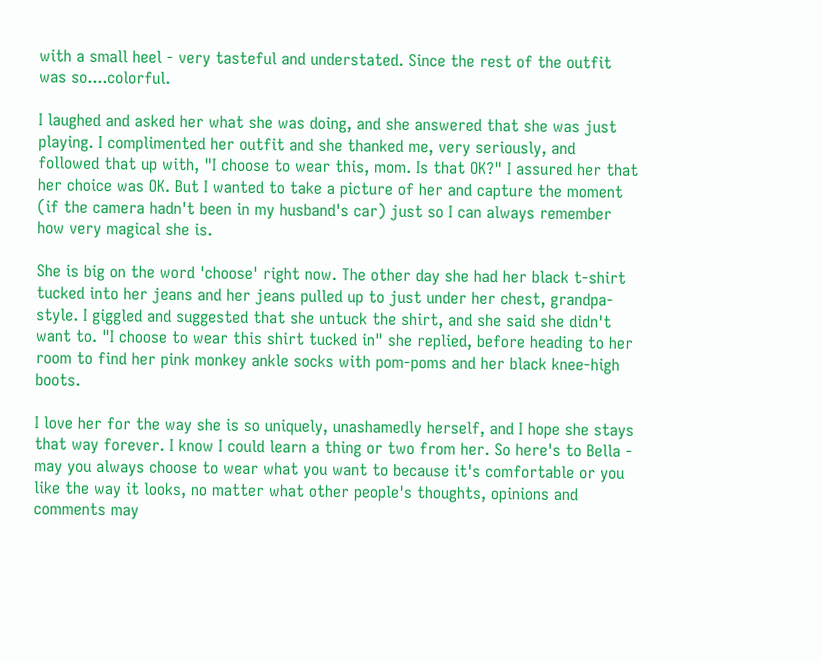with a small heel - very tasteful and understated. Since the rest of the outfit was so....colorful.

I laughed and asked her what she was doing, and she answered that she was just playing. I complimented her outfit and she thanked me, very seriously, and followed that up with, "I choose to wear this, mom. Is that OK?" I assured her that her choice was OK. But I wanted to take a picture of her and capture the moment (if the camera hadn't been in my husband's car) just so I can always remember how very magical she is.

She is big on the word 'choose' right now. The other day she had her black t-shirt tucked into her jeans and her jeans pulled up to just under her chest, grandpa-style. I giggled and suggested that she untuck the shirt, and she said she didn't want to. "I choose to wear this shirt tucked in" she replied, before heading to her room to find her pink monkey ankle socks with pom-poms and her black knee-high boots.

I love her for the way she is so uniquely, unashamedly herself, and I hope she stays that way forever. I know I could learn a thing or two from her. So here's to Bella - may you always choose to wear what you want to because it's comfortable or you like the way it looks, no matter what other people's thoughts, opinions and comments may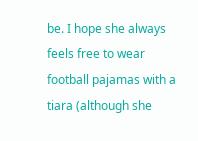be. I hope she always feels free to wear football pajamas with a tiara (although she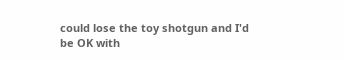could lose the toy shotgun and I'd be OK with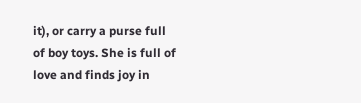it), or carry a purse full of boy toys. She is full of love and finds joy in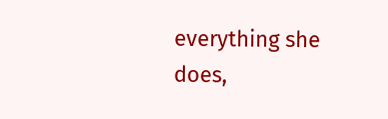everything she does,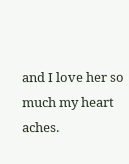and I love her so much my heart aches.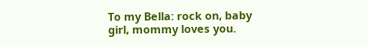To my Bella: rock on, baby girl, mommy loves you.